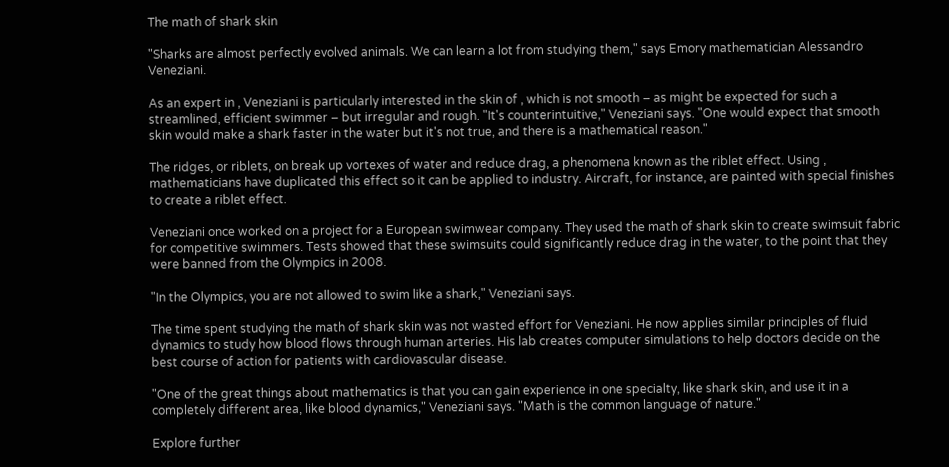The math of shark skin

"Sharks are almost perfectly evolved animals. We can learn a lot from studying them," says Emory mathematician Alessandro Veneziani.

As an expert in , Veneziani is particularly interested in the skin of , which is not smooth – as might be expected for such a streamlined, efficient swimmer – but irregular and rough. "It's counterintuitive," Veneziani says. "One would expect that smooth skin would make a shark faster in the water but it's not true, and there is a mathematical reason."

The ridges, or riblets, on break up vortexes of water and reduce drag, a phenomena known as the riblet effect. Using , mathematicians have duplicated this effect so it can be applied to industry. Aircraft, for instance, are painted with special finishes to create a riblet effect.

Veneziani once worked on a project for a European swimwear company. They used the math of shark skin to create swimsuit fabric for competitive swimmers. Tests showed that these swimsuits could significantly reduce drag in the water, to the point that they were banned from the Olympics in 2008.

"In the Olympics, you are not allowed to swim like a shark," Veneziani says.

The time spent studying the math of shark skin was not wasted effort for Veneziani. He now applies similar principles of fluid dynamics to study how blood flows through human arteries. His lab creates computer simulations to help doctors decide on the best course of action for patients with cardiovascular disease.

"One of the great things about mathematics is that you can gain experience in one specialty, like shark skin, and use it in a completely different area, like blood dynamics," Veneziani says. "Math is the common language of nature."

Explore further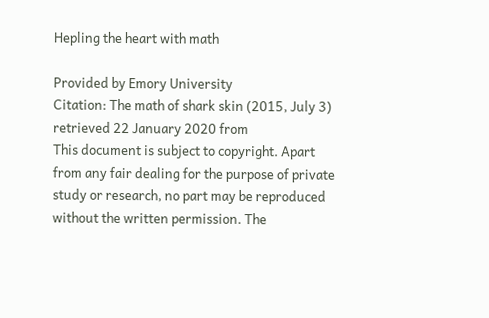Hepling the heart with math

Provided by Emory University
Citation: The math of shark skin (2015, July 3) retrieved 22 January 2020 from
This document is subject to copyright. Apart from any fair dealing for the purpose of private study or research, no part may be reproduced without the written permission. The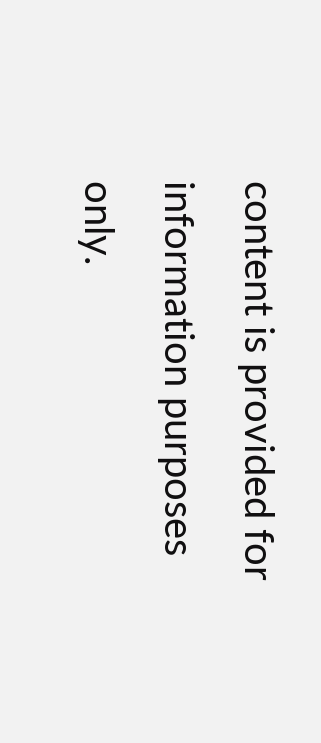content is provided for information purposes only.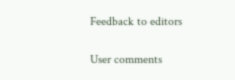Feedback to editors

User comments